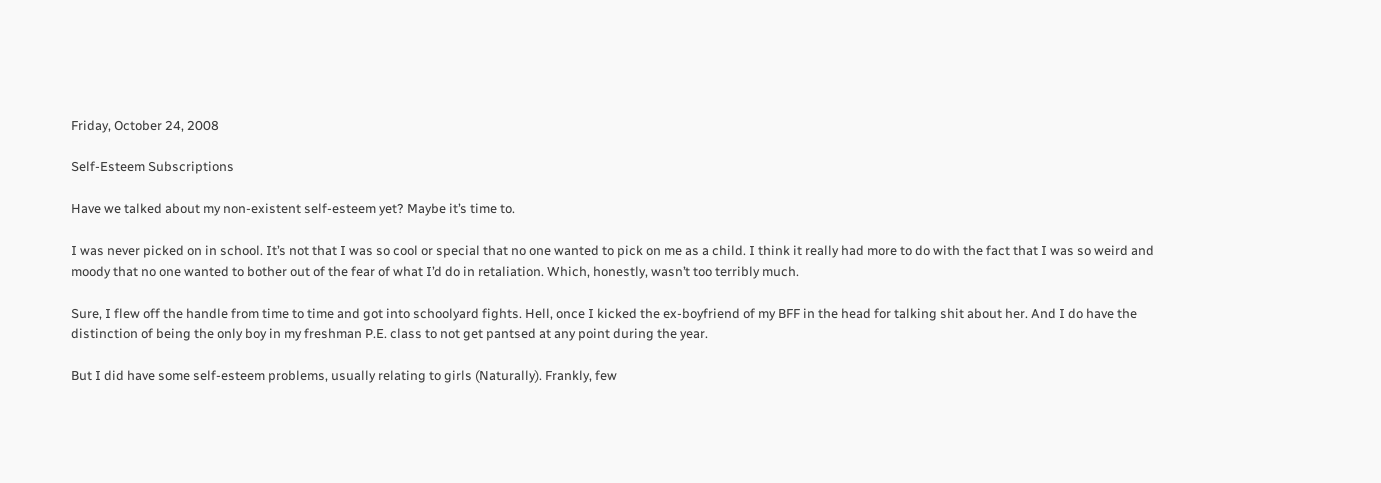Friday, October 24, 2008

Self-Esteem Subscriptions

Have we talked about my non-existent self-esteem yet? Maybe it’s time to.

I was never picked on in school. It’s not that I was so cool or special that no one wanted to pick on me as a child. I think it really had more to do with the fact that I was so weird and moody that no one wanted to bother out of the fear of what I’d do in retaliation. Which, honestly, wasn’t too terribly much.

Sure, I flew off the handle from time to time and got into schoolyard fights. Hell, once I kicked the ex-boyfriend of my BFF in the head for talking shit about her. And I do have the distinction of being the only boy in my freshman P.E. class to not get pantsed at any point during the year.

But I did have some self-esteem problems, usually relating to girls (Naturally). Frankly, few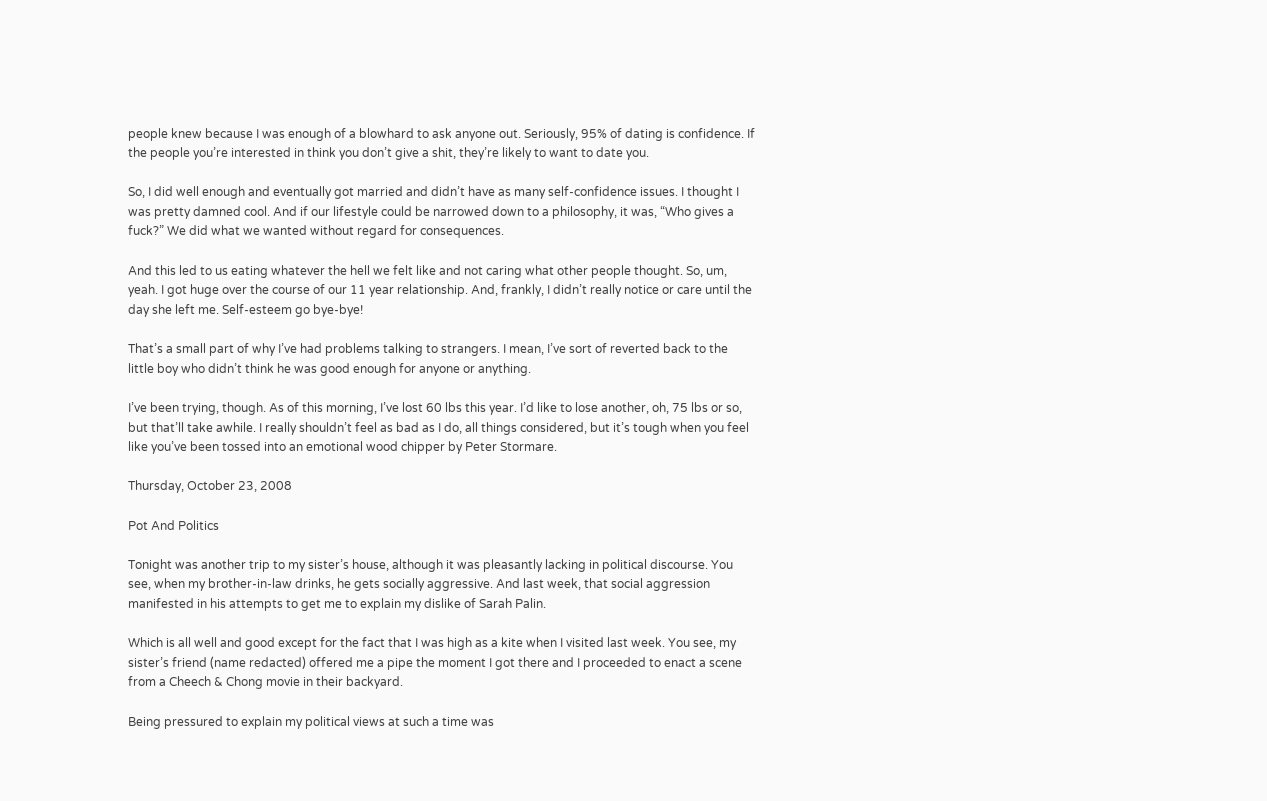people knew because I was enough of a blowhard to ask anyone out. Seriously, 95% of dating is confidence. If the people you’re interested in think you don’t give a shit, they’re likely to want to date you.

So, I did well enough and eventually got married and didn’t have as many self-confidence issues. I thought I was pretty damned cool. And if our lifestyle could be narrowed down to a philosophy, it was, “Who gives a fuck?” We did what we wanted without regard for consequences.

And this led to us eating whatever the hell we felt like and not caring what other people thought. So, um, yeah. I got huge over the course of our 11 year relationship. And, frankly, I didn’t really notice or care until the day she left me. Self-esteem go bye-bye!

That’s a small part of why I’ve had problems talking to strangers. I mean, I’ve sort of reverted back to the little boy who didn’t think he was good enough for anyone or anything.

I’ve been trying, though. As of this morning, I’ve lost 60 lbs this year. I’d like to lose another, oh, 75 lbs or so, but that’ll take awhile. I really shouldn’t feel as bad as I do, all things considered, but it’s tough when you feel like you’ve been tossed into an emotional wood chipper by Peter Stormare.

Thursday, October 23, 2008

Pot And Politics

Tonight was another trip to my sister’s house, although it was pleasantly lacking in political discourse. You see, when my brother-in-law drinks, he gets socially aggressive. And last week, that social aggression manifested in his attempts to get me to explain my dislike of Sarah Palin.

Which is all well and good except for the fact that I was high as a kite when I visited last week. You see, my sister’s friend (name redacted) offered me a pipe the moment I got there and I proceeded to enact a scene from a Cheech & Chong movie in their backyard.

Being pressured to explain my political views at such a time was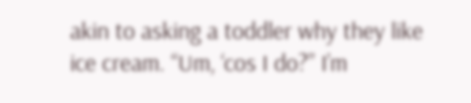akin to asking a toddler why they like ice cream. “Um, ‘cos I do?” I’m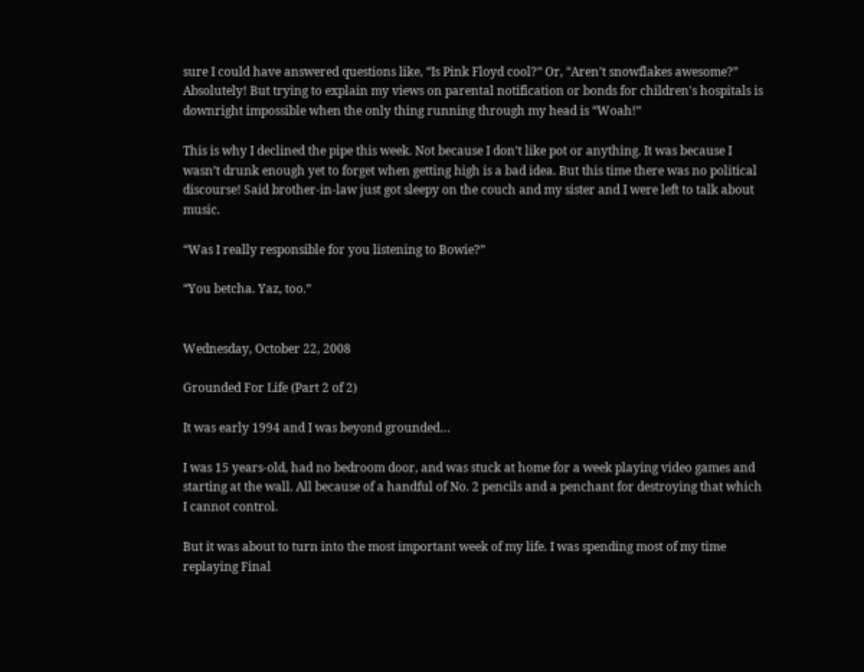sure I could have answered questions like, “Is Pink Floyd cool?” Or, “Aren’t snowflakes awesome?” Absolutely! But trying to explain my views on parental notification or bonds for children's hospitals is downright impossible when the only thing running through my head is “Woah!”

This is why I declined the pipe this week. Not because I don’t like pot or anything. It was because I wasn’t drunk enough yet to forget when getting high is a bad idea. But this time there was no political discourse! Said brother-in-law just got sleepy on the couch and my sister and I were left to talk about music.

“Was I really responsible for you listening to Bowie?”

“You betcha. Yaz, too.”


Wednesday, October 22, 2008

Grounded For Life (Part 2 of 2)

It was early 1994 and I was beyond grounded…

I was 15 years-old, had no bedroom door, and was stuck at home for a week playing video games and starting at the wall. All because of a handful of No. 2 pencils and a penchant for destroying that which I cannot control.

But it was about to turn into the most important week of my life. I was spending most of my time replaying Final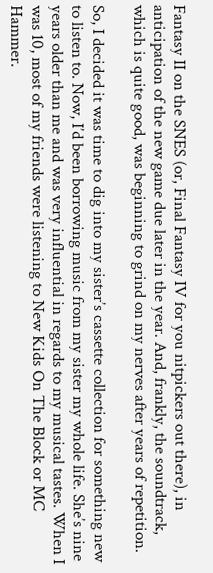Fantasy II on the SNES (or, Final Fantasy IV for you nitpickers out there), in anticipation of the new game due later in the year. And, frankly, the soundtrack, which is quite good, was beginning to grind on my nerves after years of repetition.

So, I decided it was time to dig into my sister’s cassette collection for something new to listen to. Now, I’d been borrowing music from my sister my whole life. She’s nine years older than me and was very influential in regards to my musical tastes. When I was 10, most of my friends were listening to New Kids On The Block or MC Hammer.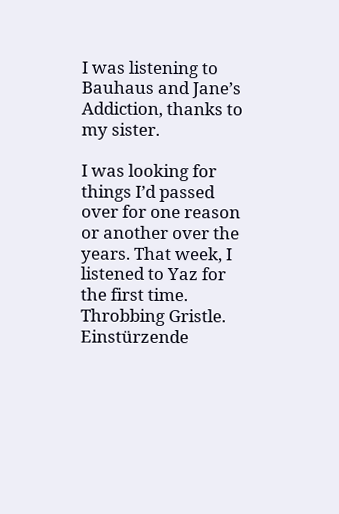I was listening to Bauhaus and Jane’s Addiction, thanks to my sister.

I was looking for things I’d passed over for one reason or another over the years. That week, I listened to Yaz for the first time. Throbbing Gristle. Einstürzende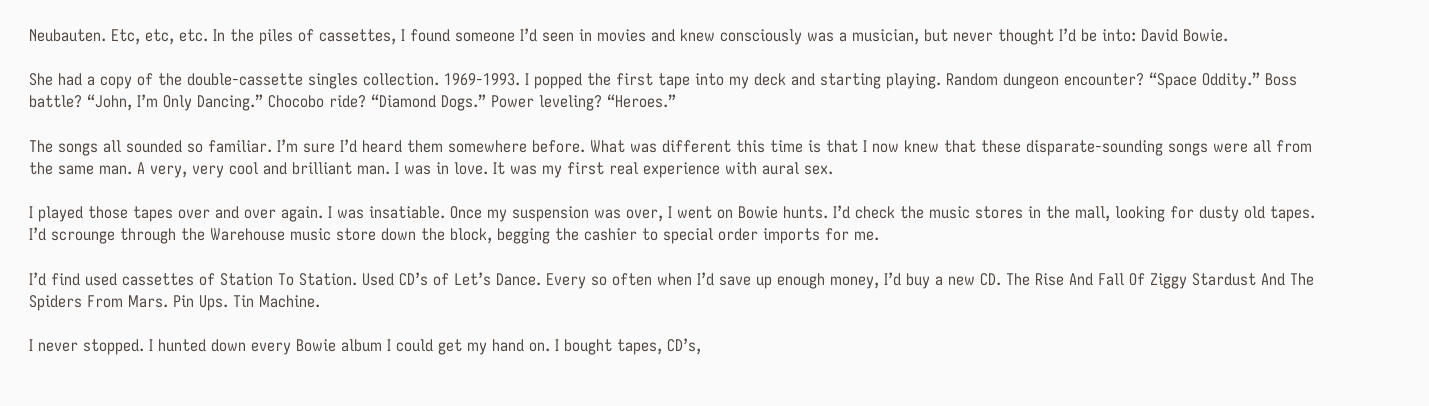Neubauten. Etc, etc, etc. In the piles of cassettes, I found someone I’d seen in movies and knew consciously was a musician, but never thought I’d be into: David Bowie.

She had a copy of the double-cassette singles collection. 1969-1993. I popped the first tape into my deck and starting playing. Random dungeon encounter? “Space Oddity.” Boss battle? “John, I’m Only Dancing.” Chocobo ride? “Diamond Dogs.” Power leveling? “Heroes.”

The songs all sounded so familiar. I’m sure I’d heard them somewhere before. What was different this time is that I now knew that these disparate-sounding songs were all from the same man. A very, very cool and brilliant man. I was in love. It was my first real experience with aural sex.

I played those tapes over and over again. I was insatiable. Once my suspension was over, I went on Bowie hunts. I’d check the music stores in the mall, looking for dusty old tapes. I’d scrounge through the Warehouse music store down the block, begging the cashier to special order imports for me.

I’d find used cassettes of Station To Station. Used CD’s of Let’s Dance. Every so often when I’d save up enough money, I’d buy a new CD. The Rise And Fall Of Ziggy Stardust And The Spiders From Mars. Pin Ups. Tin Machine.

I never stopped. I hunted down every Bowie album I could get my hand on. I bought tapes, CD’s,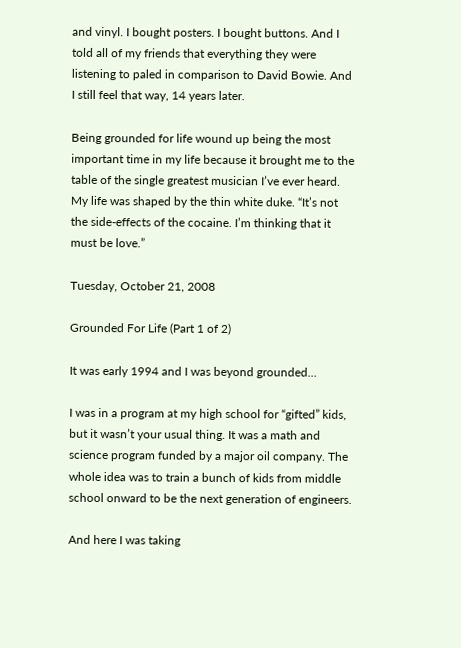and vinyl. I bought posters. I bought buttons. And I told all of my friends that everything they were listening to paled in comparison to David Bowie. And I still feel that way, 14 years later.

Being grounded for life wound up being the most important time in my life because it brought me to the table of the single greatest musician I’ve ever heard. My life was shaped by the thin white duke. “It’s not the side-effects of the cocaine. I’m thinking that it must be love.”

Tuesday, October 21, 2008

Grounded For Life (Part 1 of 2)

It was early 1994 and I was beyond grounded…

I was in a program at my high school for “gifted” kids, but it wasn’t your usual thing. It was a math and science program funded by a major oil company. The whole idea was to train a bunch of kids from middle school onward to be the next generation of engineers.

And here I was taking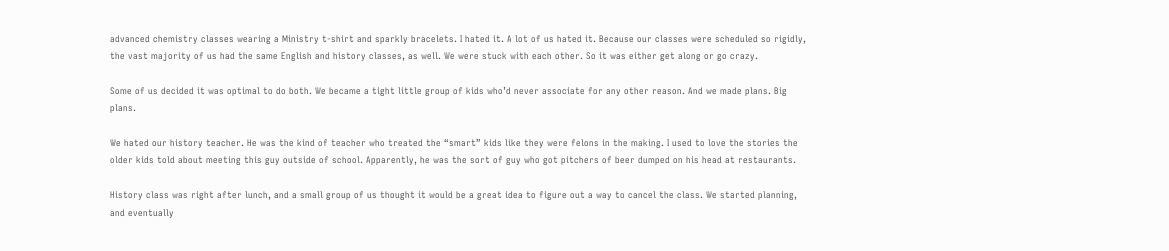advanced chemistry classes wearing a Ministry t-shirt and sparkly bracelets. I hated it. A lot of us hated it. Because our classes were scheduled so rigidly, the vast majority of us had the same English and history classes, as well. We were stuck with each other. So it was either get along or go crazy.

Some of us decided it was optimal to do both. We became a tight little group of kids who’d never associate for any other reason. And we made plans. Big plans.

We hated our history teacher. He was the kind of teacher who treated the “smart” kids like they were felons in the making. I used to love the stories the older kids told about meeting this guy outside of school. Apparently, he was the sort of guy who got pitchers of beer dumped on his head at restaurants.

History class was right after lunch, and a small group of us thought it would be a great idea to figure out a way to cancel the class. We started planning, and eventually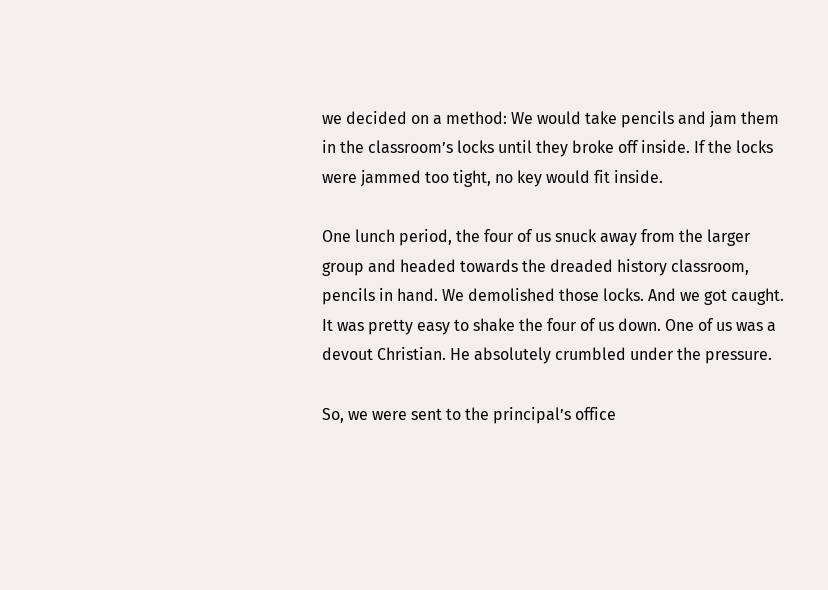we decided on a method: We would take pencils and jam them in the classroom’s locks until they broke off inside. If the locks were jammed too tight, no key would fit inside.

One lunch period, the four of us snuck away from the larger group and headed towards the dreaded history classroom, pencils in hand. We demolished those locks. And we got caught. It was pretty easy to shake the four of us down. One of us was a devout Christian. He absolutely crumbled under the pressure.

So, we were sent to the principal’s office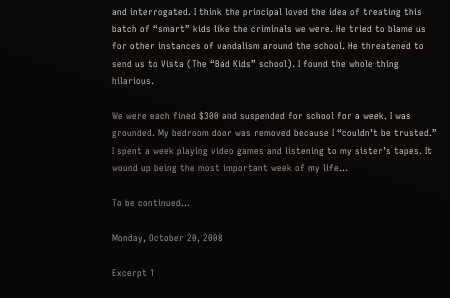and interrogated. I think the principal loved the idea of treating this batch of “smart” kids like the criminals we were. He tried to blame us for other instances of vandalism around the school. He threatened to send us to Vista (The “Bad Kids” school). I found the whole thing hilarious.

We were each fined $300 and suspended for school for a week. I was grounded. My bedroom door was removed because I “couldn’t be trusted.” I spent a week playing video games and listening to my sister’s tapes. It wound up being the most important week of my life…

To be continued…

Monday, October 20, 2008

Excerpt 1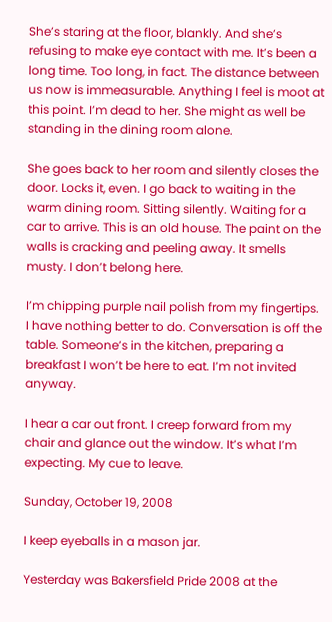She’s staring at the floor, blankly. And she’s refusing to make eye contact with me. It’s been a long time. Too long, in fact. The distance between us now is immeasurable. Anything I feel is moot at this point. I’m dead to her. She might as well be standing in the dining room alone.

She goes back to her room and silently closes the door. Locks it, even. I go back to waiting in the warm dining room. Sitting silently. Waiting for a car to arrive. This is an old house. The paint on the walls is cracking and peeling away. It smells musty. I don’t belong here.

I’m chipping purple nail polish from my fingertips. I have nothing better to do. Conversation is off the table. Someone’s in the kitchen, preparing a breakfast I won’t be here to eat. I’m not invited anyway.

I hear a car out front. I creep forward from my chair and glance out the window. It’s what I’m expecting. My cue to leave.

Sunday, October 19, 2008

I keep eyeballs in a mason jar.

Yesterday was Bakersfield Pride 2008 at the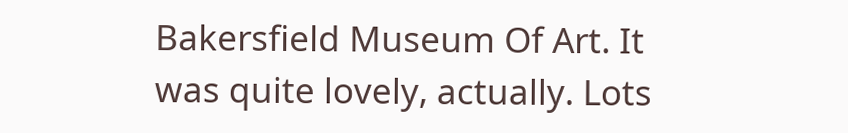Bakersfield Museum Of Art. It was quite lovely, actually. Lots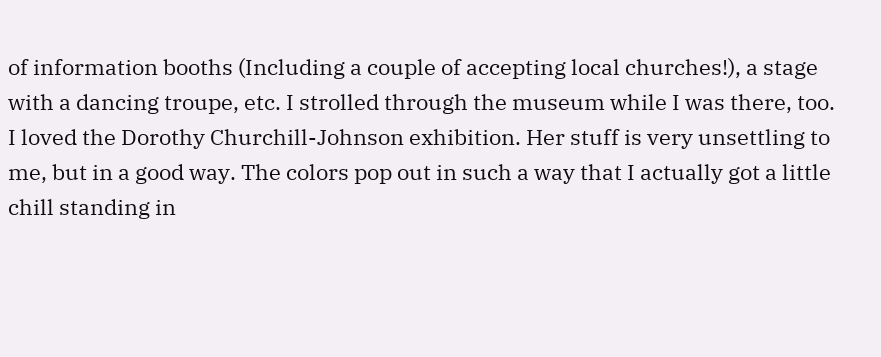of information booths (Including a couple of accepting local churches!), a stage with a dancing troupe, etc. I strolled through the museum while I was there, too. I loved the Dorothy Churchill-Johnson exhibition. Her stuff is very unsettling to me, but in a good way. The colors pop out in such a way that I actually got a little chill standing in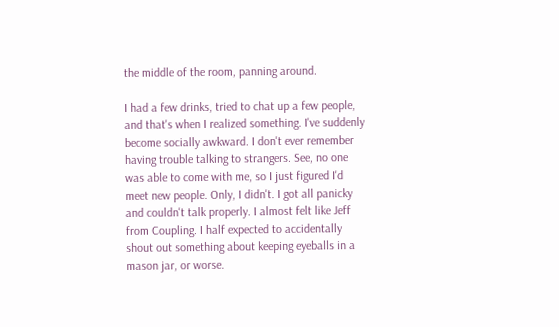the middle of the room, panning around.

I had a few drinks, tried to chat up a few people, and that's when I realized something. I've suddenly become socially awkward. I don't ever remember having trouble talking to strangers. See, no one was able to come with me, so I just figured I'd meet new people. Only, I didn't. I got all panicky and couldn't talk properly. I almost felt like Jeff from Coupling. I half expected to accidentally shout out something about keeping eyeballs in a mason jar, or worse.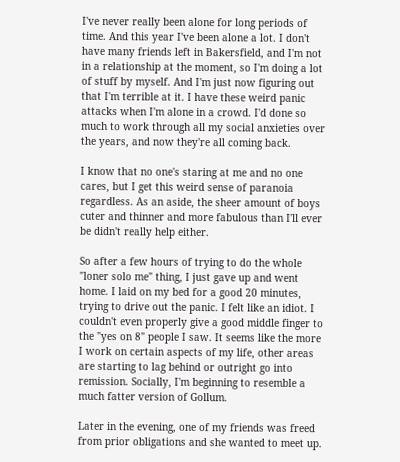I've never really been alone for long periods of time. And this year I've been alone a lot. I don't have many friends left in Bakersfield, and I'm not in a relationship at the moment, so I'm doing a lot of stuff by myself. And I'm just now figuring out that I'm terrible at it. I have these weird panic attacks when I'm alone in a crowd. I'd done so much to work through all my social anxieties over the years, and now they're all coming back.

I know that no one's staring at me and no one cares, but I get this weird sense of paranoia regardless. As an aside, the sheer amount of boys cuter and thinner and more fabulous than I'll ever be didn't really help either.

So after a few hours of trying to do the whole "loner solo me" thing, I just gave up and went home. I laid on my bed for a good 20 minutes, trying to drive out the panic. I felt like an idiot. I couldn't even properly give a good middle finger to the "yes on 8" people I saw. It seems like the more I work on certain aspects of my life, other areas are starting to lag behind or outright go into remission. Socially, I'm beginning to resemble a much fatter version of Gollum.

Later in the evening, one of my friends was freed from prior obligations and she wanted to meet up.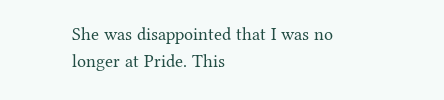She was disappointed that I was no longer at Pride. This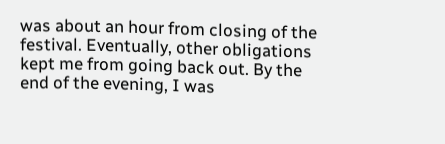was about an hour from closing of the festival. Eventually, other obligations kept me from going back out. By the end of the evening, I was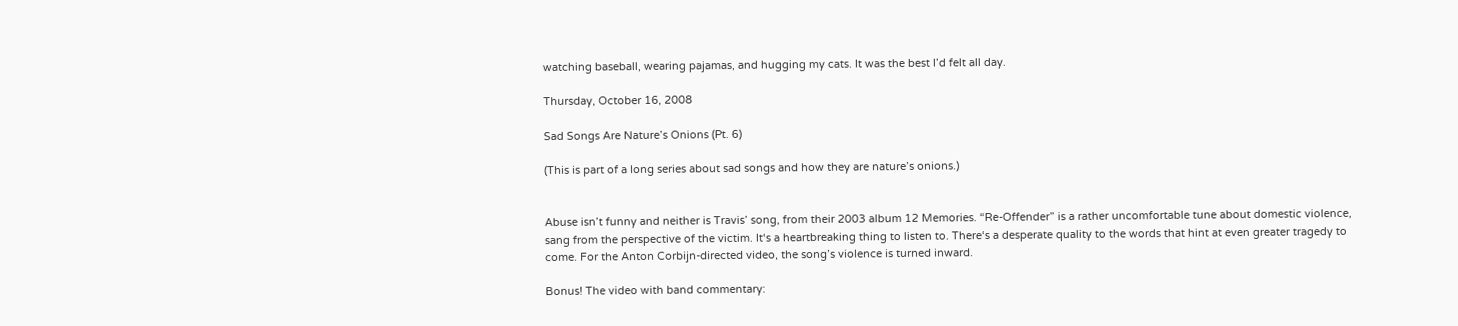watching baseball, wearing pajamas, and hugging my cats. It was the best I’d felt all day.

Thursday, October 16, 2008

Sad Songs Are Nature’s Onions (Pt. 6)

(This is part of a long series about sad songs and how they are nature’s onions.)


Abuse isn’t funny and neither is Travis’ song, from their 2003 album 12 Memories. “Re-Offender” is a rather uncomfortable tune about domestic violence, sang from the perspective of the victim. It‘s a heartbreaking thing to listen to. There‘s a desperate quality to the words that hint at even greater tragedy to come. For the Anton Corbijn-directed video, the song’s violence is turned inward.

Bonus! The video with band commentary: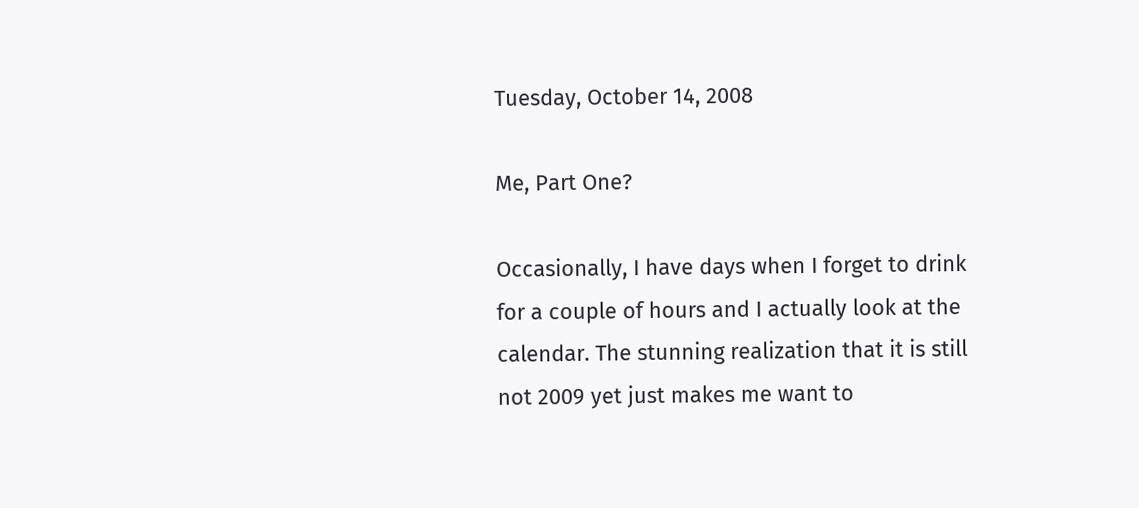Tuesday, October 14, 2008

Me, Part One?

Occasionally, I have days when I forget to drink for a couple of hours and I actually look at the calendar. The stunning realization that it is still not 2009 yet just makes me want to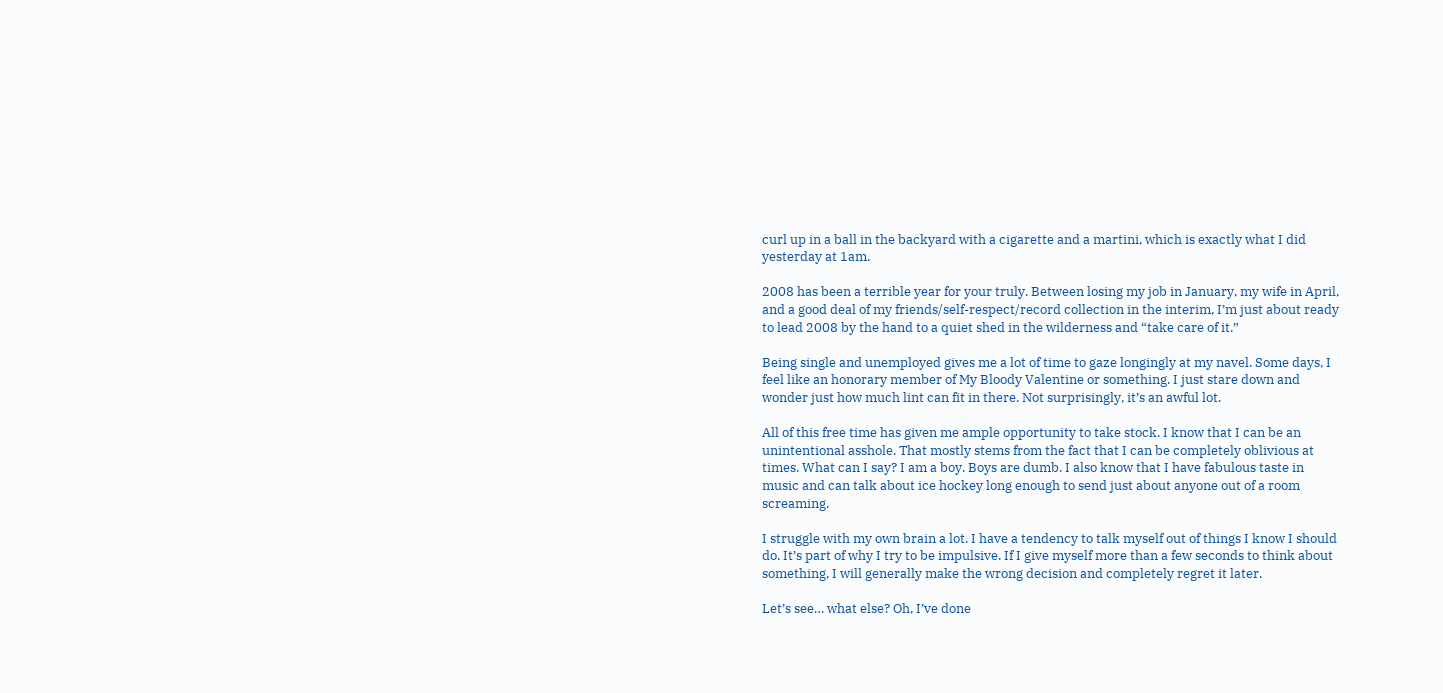curl up in a ball in the backyard with a cigarette and a martini, which is exactly what I did yesterday at 1am.

2008 has been a terrible year for your truly. Between losing my job in January, my wife in April, and a good deal of my friends/self-respect/record collection in the interim, I’m just about ready to lead 2008 by the hand to a quiet shed in the wilderness and “take care of it.”

Being single and unemployed gives me a lot of time to gaze longingly at my navel. Some days, I feel like an honorary member of My Bloody Valentine or something. I just stare down and wonder just how much lint can fit in there. Not surprisingly, it’s an awful lot.

All of this free time has given me ample opportunity to take stock. I know that I can be an unintentional asshole. That mostly stems from the fact that I can be completely oblivious at times. What can I say? I am a boy. Boys are dumb. I also know that I have fabulous taste in music and can talk about ice hockey long enough to send just about anyone out of a room screaming.

I struggle with my own brain a lot. I have a tendency to talk myself out of things I know I should do. It’s part of why I try to be impulsive. If I give myself more than a few seconds to think about something, I will generally make the wrong decision and completely regret it later.

Let’s see… what else? Oh, I’ve done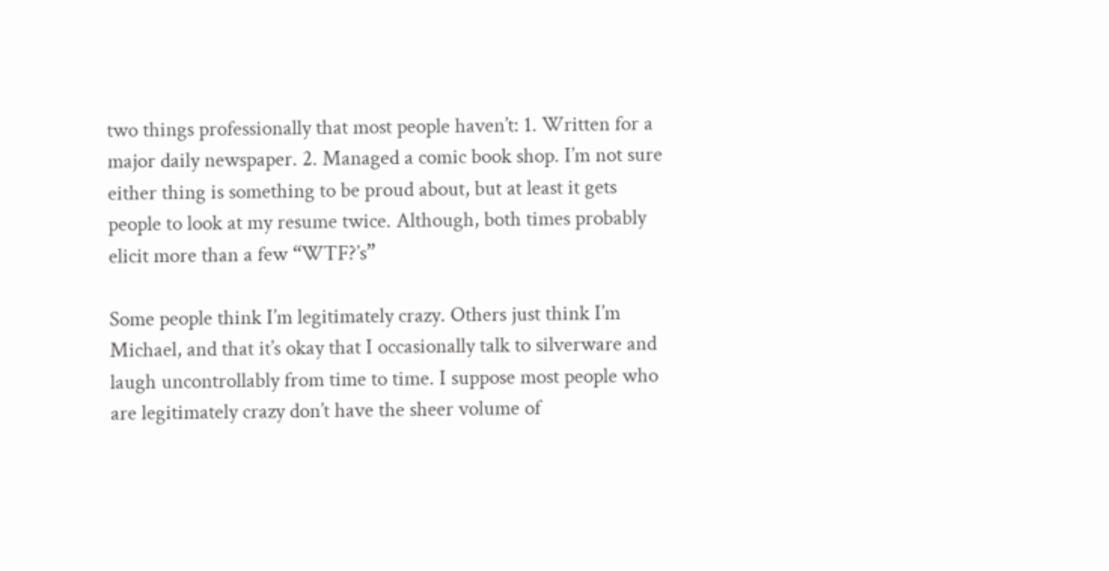two things professionally that most people haven’t: 1. Written for a major daily newspaper. 2. Managed a comic book shop. I’m not sure either thing is something to be proud about, but at least it gets people to look at my resume twice. Although, both times probably elicit more than a few “WTF?’s”

Some people think I’m legitimately crazy. Others just think I’m Michael, and that it’s okay that I occasionally talk to silverware and laugh uncontrollably from time to time. I suppose most people who are legitimately crazy don’t have the sheer volume of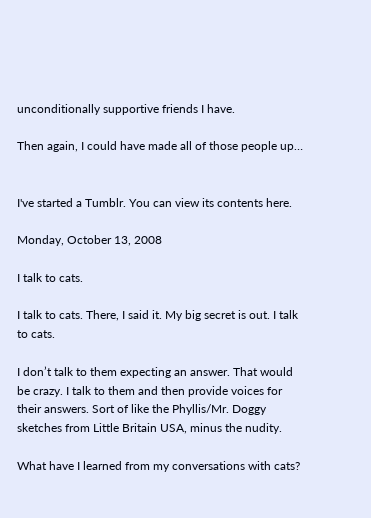unconditionally supportive friends I have.

Then again, I could have made all of those people up…


I've started a Tumblr. You can view its contents here.

Monday, October 13, 2008

I talk to cats.

I talk to cats. There, I said it. My big secret is out. I talk to cats.

I don’t talk to them expecting an answer. That would be crazy. I talk to them and then provide voices for their answers. Sort of like the Phyllis/Mr. Doggy sketches from Little Britain USA, minus the nudity.

What have I learned from my conversations with cats?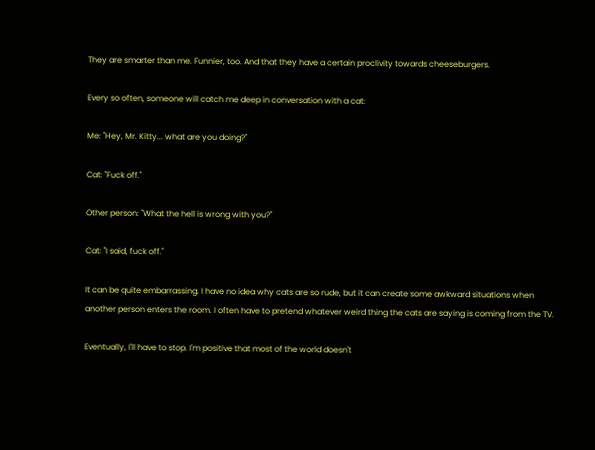They are smarter than me. Funnier, too. And that they have a certain proclivity towards cheeseburgers.

Every so often, someone will catch me deep in conversation with a cat:

Me: "Hey, Mr. Kitty... what are you doing?"

Cat: "Fuck off."

Other person: "What the hell is wrong with you?"

Cat: "I said, fuck off."

It can be quite embarrassing. I have no idea why cats are so rude, but it can create some awkward situations when another person enters the room. I often have to pretend whatever weird thing the cats are saying is coming from the TV.

Eventually, I'll have to stop. I'm positive that most of the world doesn't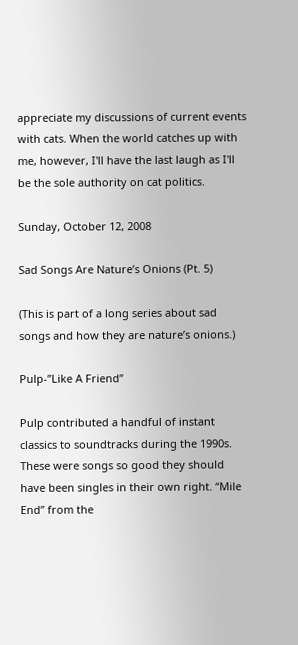appreciate my discussions of current events with cats. When the world catches up with me, however, I'll have the last laugh as I'll be the sole authority on cat politics.

Sunday, October 12, 2008

Sad Songs Are Nature’s Onions (Pt. 5)

(This is part of a long series about sad songs and how they are nature’s onions.)

Pulp-”Like A Friend”

Pulp contributed a handful of instant classics to soundtracks during the 1990s. These were songs so good they should have been singles in their own right. “Mile End” from the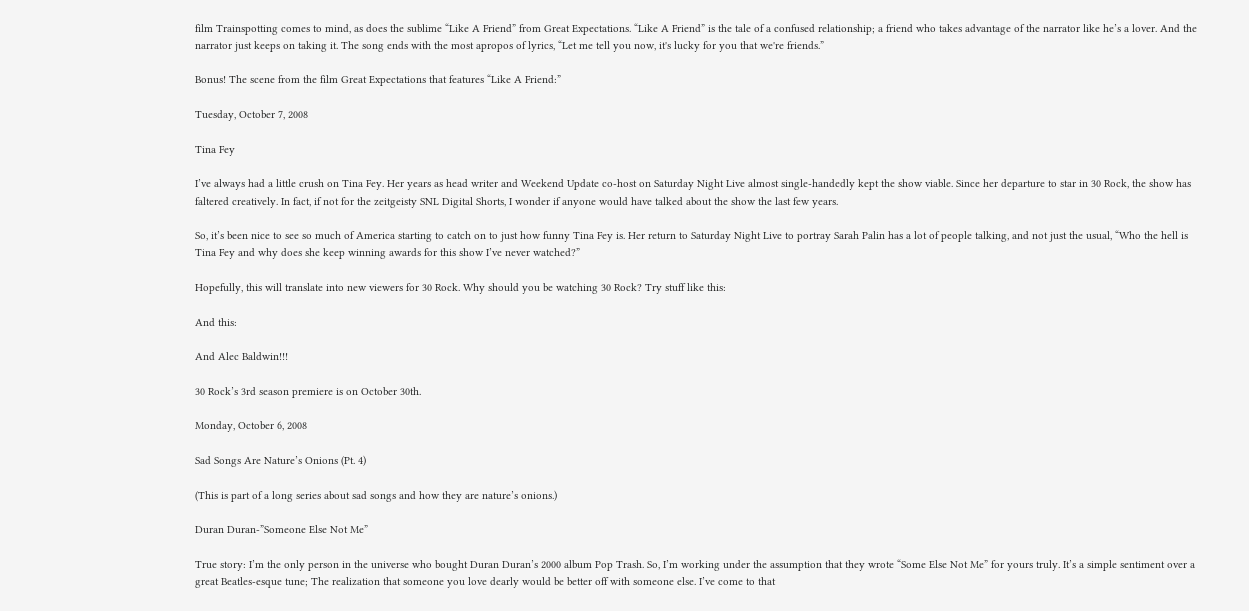film Trainspotting comes to mind, as does the sublime “Like A Friend” from Great Expectations. “Like A Friend” is the tale of a confused relationship; a friend who takes advantage of the narrator like he’s a lover. And the narrator just keeps on taking it. The song ends with the most apropos of lyrics, “Let me tell you now, it's lucky for you that we're friends.”

Bonus! The scene from the film Great Expectations that features “Like A Friend:”

Tuesday, October 7, 2008

Tina Fey

I’ve always had a little crush on Tina Fey. Her years as head writer and Weekend Update co-host on Saturday Night Live almost single-handedly kept the show viable. Since her departure to star in 30 Rock, the show has faltered creatively. In fact, if not for the zeitgeisty SNL Digital Shorts, I wonder if anyone would have talked about the show the last few years.

So, it’s been nice to see so much of America starting to catch on to just how funny Tina Fey is. Her return to Saturday Night Live to portray Sarah Palin has a lot of people talking, and not just the usual, “Who the hell is Tina Fey and why does she keep winning awards for this show I’ve never watched?”

Hopefully, this will translate into new viewers for 30 Rock. Why should you be watching 30 Rock? Try stuff like this:

And this:

And Alec Baldwin!!!

30 Rock’s 3rd season premiere is on October 30th.

Monday, October 6, 2008

Sad Songs Are Nature’s Onions (Pt. 4)

(This is part of a long series about sad songs and how they are nature’s onions.)

Duran Duran-”Someone Else Not Me”

True story: I’m the only person in the universe who bought Duran Duran’s 2000 album Pop Trash. So, I’m working under the assumption that they wrote “Some Else Not Me” for yours truly. It’s a simple sentiment over a great Beatles-esque tune; The realization that someone you love dearly would be better off with someone else. I’ve come to that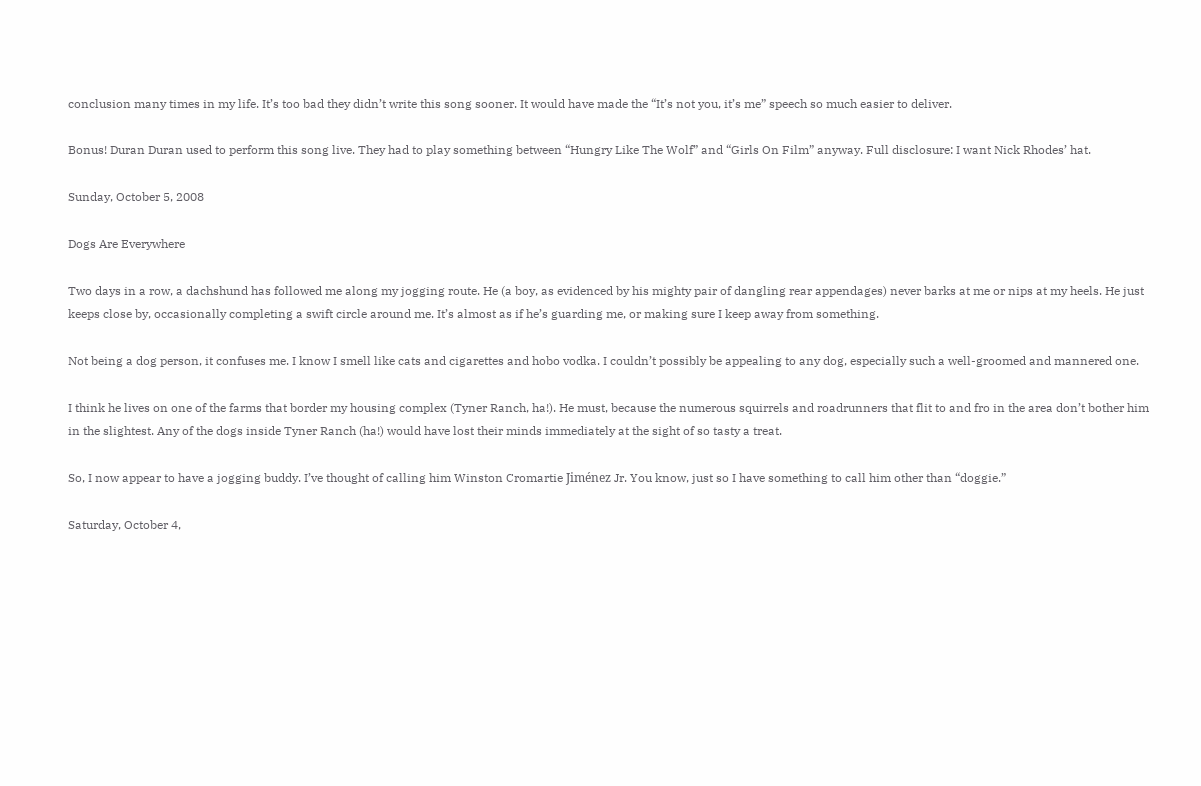conclusion many times in my life. It’s too bad they didn’t write this song sooner. It would have made the “It’s not you, it’s me” speech so much easier to deliver.

Bonus! Duran Duran used to perform this song live. They had to play something between “Hungry Like The Wolf” and “Girls On Film” anyway. Full disclosure: I want Nick Rhodes’ hat.

Sunday, October 5, 2008

Dogs Are Everywhere

Two days in a row, a dachshund has followed me along my jogging route. He (a boy, as evidenced by his mighty pair of dangling rear appendages) never barks at me or nips at my heels. He just keeps close by, occasionally completing a swift circle around me. It’s almost as if he’s guarding me, or making sure I keep away from something.

Not being a dog person, it confuses me. I know I smell like cats and cigarettes and hobo vodka. I couldn’t possibly be appealing to any dog, especially such a well-groomed and mannered one.

I think he lives on one of the farms that border my housing complex (Tyner Ranch, ha!). He must, because the numerous squirrels and roadrunners that flit to and fro in the area don’t bother him in the slightest. Any of the dogs inside Tyner Ranch (ha!) would have lost their minds immediately at the sight of so tasty a treat.

So, I now appear to have a jogging buddy. I’ve thought of calling him Winston Cromartie Jiménez Jr. You know, just so I have something to call him other than “doggie.”

Saturday, October 4,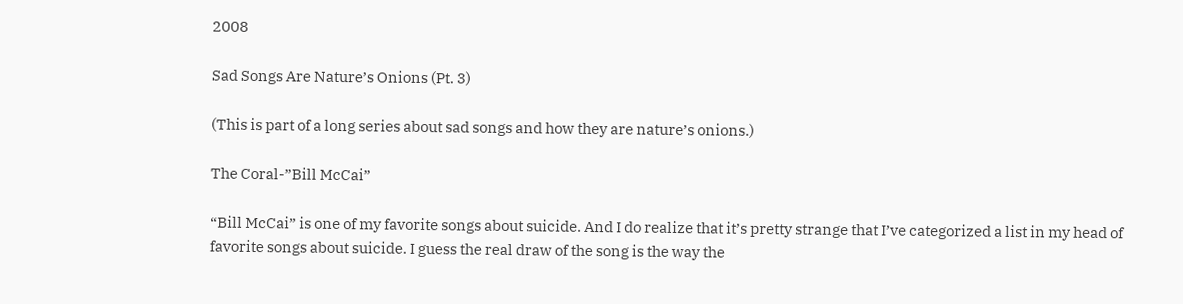2008

Sad Songs Are Nature’s Onions (Pt. 3)

(This is part of a long series about sad songs and how they are nature’s onions.)

The Coral-”Bill McCai”

“Bill McCai” is one of my favorite songs about suicide. And I do realize that it’s pretty strange that I’ve categorized a list in my head of favorite songs about suicide. I guess the real draw of the song is the way the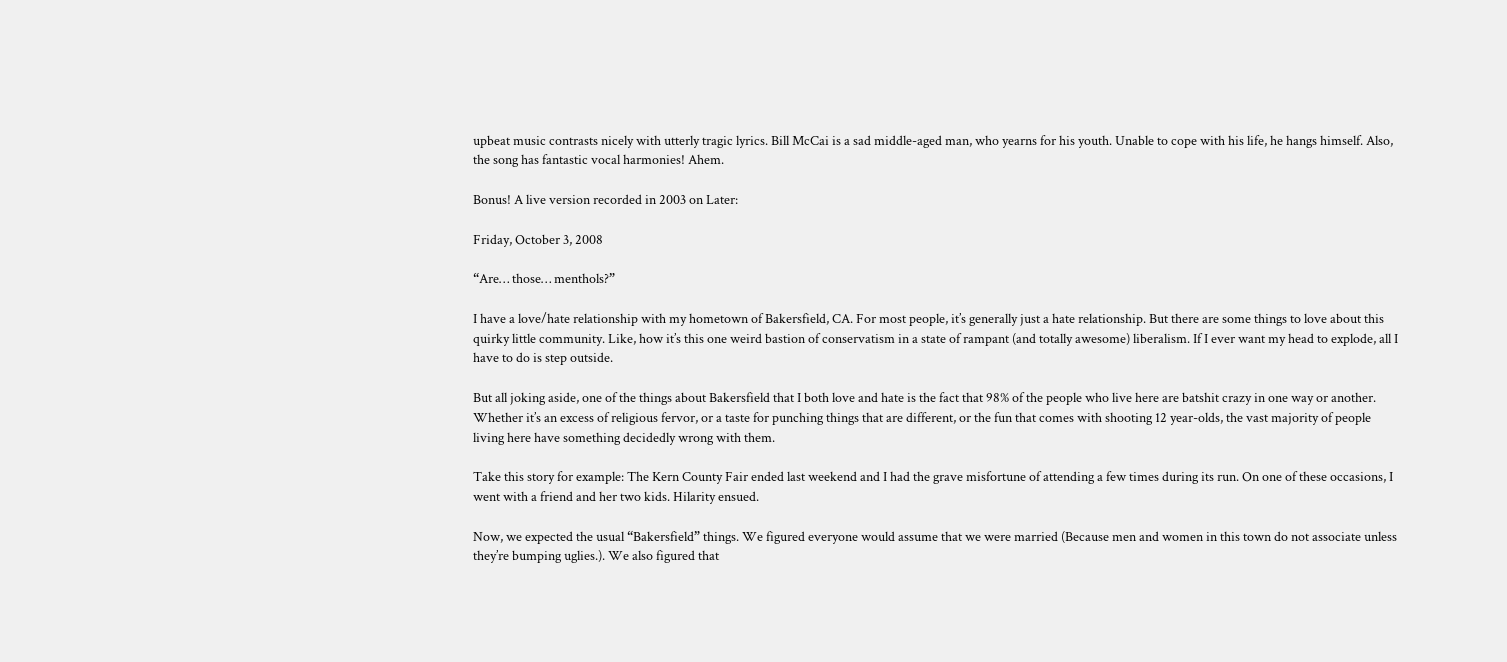upbeat music contrasts nicely with utterly tragic lyrics. Bill McCai is a sad middle-aged man, who yearns for his youth. Unable to cope with his life, he hangs himself. Also, the song has fantastic vocal harmonies! Ahem.

Bonus! A live version recorded in 2003 on Later:

Friday, October 3, 2008

“Are… those… menthols?”

I have a love/hate relationship with my hometown of Bakersfield, CA. For most people, it’s generally just a hate relationship. But there are some things to love about this quirky little community. Like, how it’s this one weird bastion of conservatism in a state of rampant (and totally awesome) liberalism. If I ever want my head to explode, all I have to do is step outside.

But all joking aside, one of the things about Bakersfield that I both love and hate is the fact that 98% of the people who live here are batshit crazy in one way or another. Whether it’s an excess of religious fervor, or a taste for punching things that are different, or the fun that comes with shooting 12 year-olds, the vast majority of people living here have something decidedly wrong with them.

Take this story for example: The Kern County Fair ended last weekend and I had the grave misfortune of attending a few times during its run. On one of these occasions, I went with a friend and her two kids. Hilarity ensued.

Now, we expected the usual “Bakersfield” things. We figured everyone would assume that we were married (Because men and women in this town do not associate unless they’re bumping uglies.). We also figured that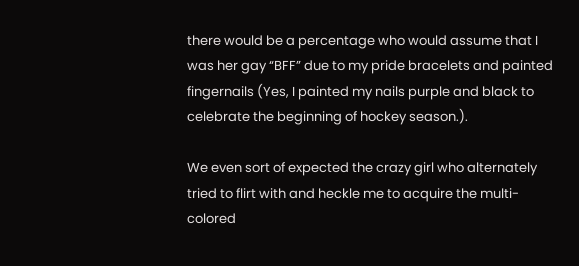there would be a percentage who would assume that I was her gay “BFF” due to my pride bracelets and painted fingernails (Yes, I painted my nails purple and black to celebrate the beginning of hockey season.).

We even sort of expected the crazy girl who alternately tried to flirt with and heckle me to acquire the multi-colored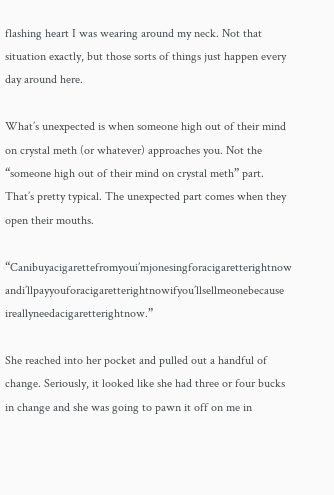flashing heart I was wearing around my neck. Not that situation exactly, but those sorts of things just happen every day around here.

What’s unexpected is when someone high out of their mind on crystal meth (or whatever) approaches you. Not the “someone high out of their mind on crystal meth” part. That’s pretty typical. The unexpected part comes when they open their mouths.

“Canibuyacigarettefromyoui’mjonesingforacigaretterightnow andi’llpayyouforacigaretterightnowifyou’llsellmeonebecause ireallyneedacigaretterightnow.”

She reached into her pocket and pulled out a handful of change. Seriously, it looked like she had three or four bucks in change and she was going to pawn it off on me in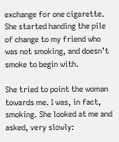exchange for one cigarette. She started handing the pile of change to my friend who was not smoking, and doesn’t smoke to begin with.

She tried to point the woman towards me. I was, in fact, smoking. She looked at me and asked, very slowly: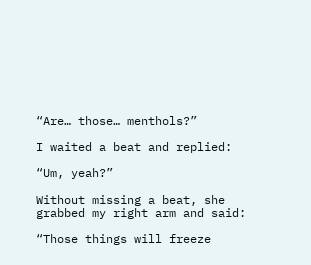“Are… those… menthols?”

I waited a beat and replied:

“Um, yeah?”

Without missing a beat, she grabbed my right arm and said:

“Those things will freeze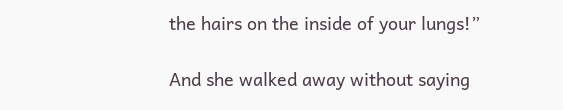the hairs on the inside of your lungs!”

And she walked away without saying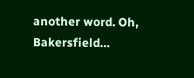another word. Oh, Bakersfield…